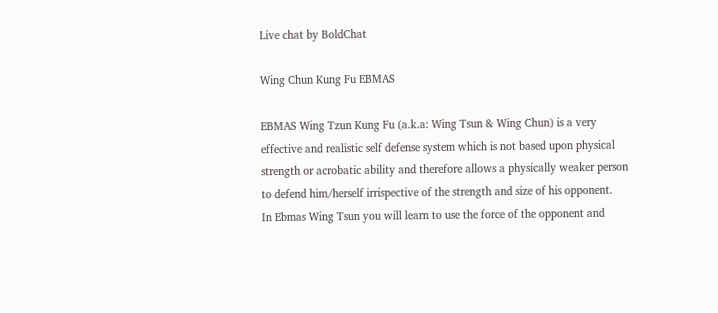Live chat by BoldChat

Wing Chun Kung Fu EBMAS

EBMAS Wing Tzun Kung Fu (a.k.a: Wing Tsun & Wing Chun) is a very effective and realistic self defense system which is not based upon physical strength or acrobatic ability and therefore allows a physically weaker person to defend him/herself irrispective of the strength and size of his opponent.
In Ebmas Wing Tsun you will learn to use the force of the opponent and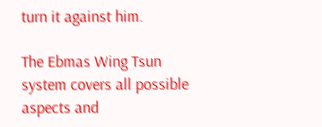turn it against him.

The Ebmas Wing Tsun system covers all possible aspects and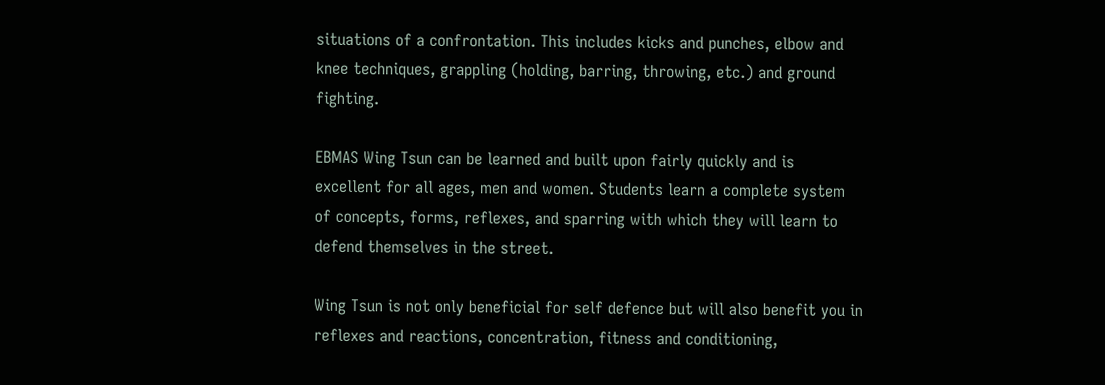situations of a confrontation. This includes kicks and punches, elbow and knee techniques, grappling (holding, barring, throwing, etc.) and ground fighting.

EBMAS Wing Tsun can be learned and built upon fairly quickly and is excellent for all ages, men and women. Students learn a complete system of concepts, forms, reflexes, and sparring with which they will learn to defend themselves in the street.

Wing Tsun is not only beneficial for self defence but will also benefit you in reflexes and reactions, concentration, fitness and conditioning,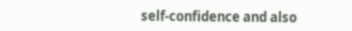self-confidence and also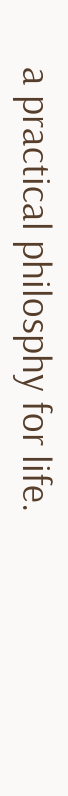a practical philosphy for life.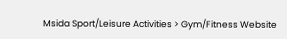Msida Sport/Leisure Activities > Gym/Fitness Website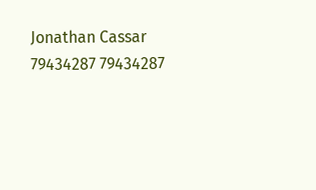Jonathan Cassar 79434287 79434287